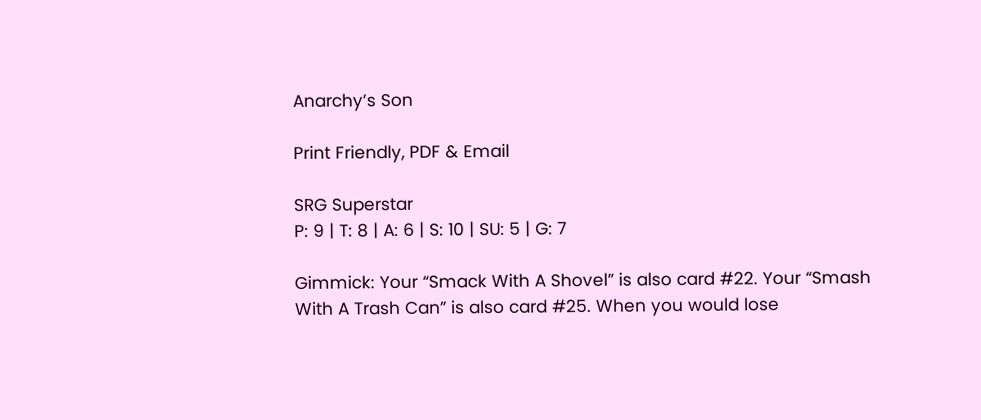Anarchy’s Son

Print Friendly, PDF & Email

SRG Superstar
P: 9 | T: 8 | A: 6 | S: 10 | SU: 5 | G: 7

Gimmick: Your “Smack With A Shovel” is also card #22. Your “Smash With A Trash Can” is also card #25. When you would lose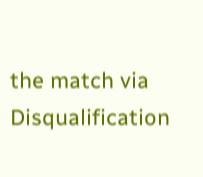the match via Disqualification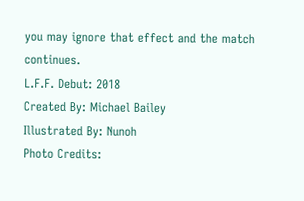you may ignore that effect and the match continues.
L.F.F. Debut: 2018
Created By: Michael Bailey
Illustrated By: Nunoh
Photo Credits: